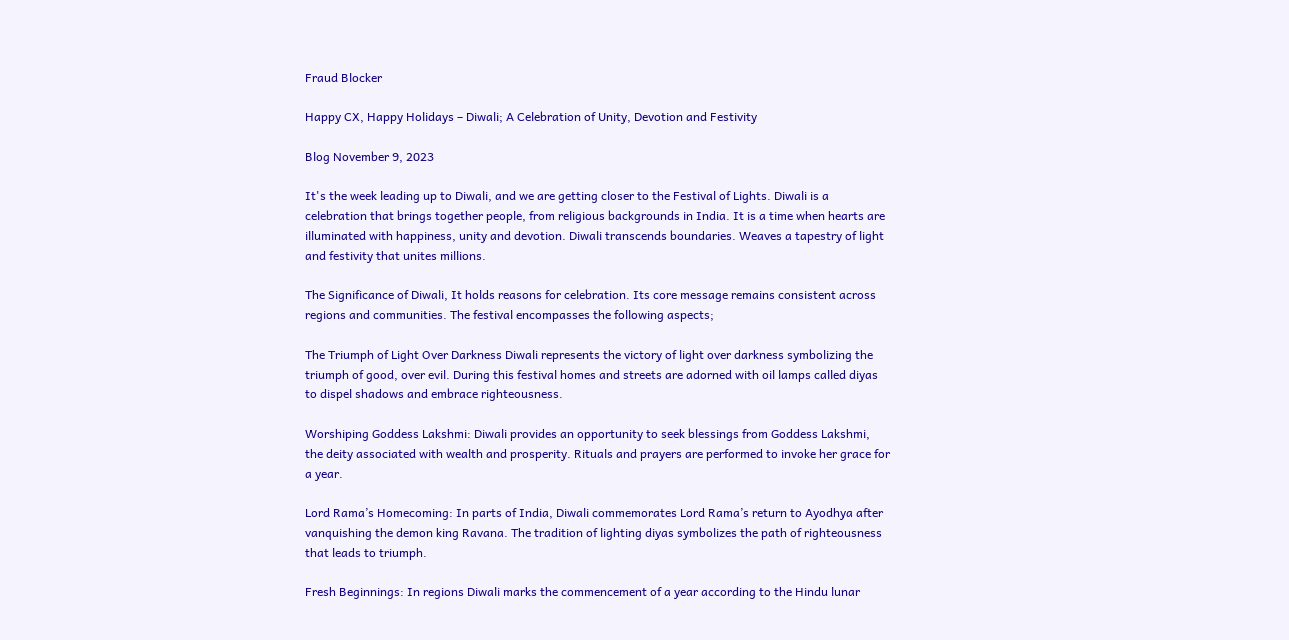Fraud Blocker

Happy CX, Happy Holidays – Diwali; A Celebration of Unity, Devotion and Festivity

Blog November 9, 2023

It's the week leading up to Diwali, and we are getting closer to the Festival of Lights. Diwali is a celebration that brings together people, from religious backgrounds in India. It is a time when hearts are illuminated with happiness, unity and devotion. Diwali transcends boundaries. Weaves a tapestry of light and festivity that unites millions.

The Significance of Diwali, It holds reasons for celebration. Its core message remains consistent across regions and communities. The festival encompasses the following aspects;

The Triumph of Light Over Darkness Diwali represents the victory of light over darkness symbolizing the triumph of good, over evil. During this festival homes and streets are adorned with oil lamps called diyas to dispel shadows and embrace righteousness.

Worshiping Goddess Lakshmi: Diwali provides an opportunity to seek blessings from Goddess Lakshmi, the deity associated with wealth and prosperity. Rituals and prayers are performed to invoke her grace for a year.

Lord Rama’s Homecoming: In parts of India, Diwali commemorates Lord Rama’s return to Ayodhya after vanquishing the demon king Ravana. The tradition of lighting diyas symbolizes the path of righteousness that leads to triumph.

Fresh Beginnings: In regions Diwali marks the commencement of a year according to the Hindu lunar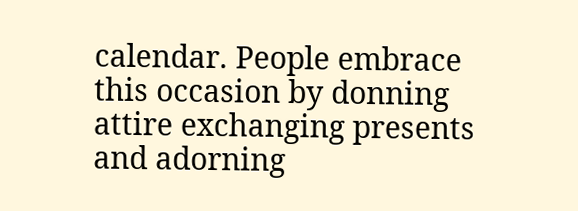calendar. People embrace this occasion by donning attire exchanging presents and adorning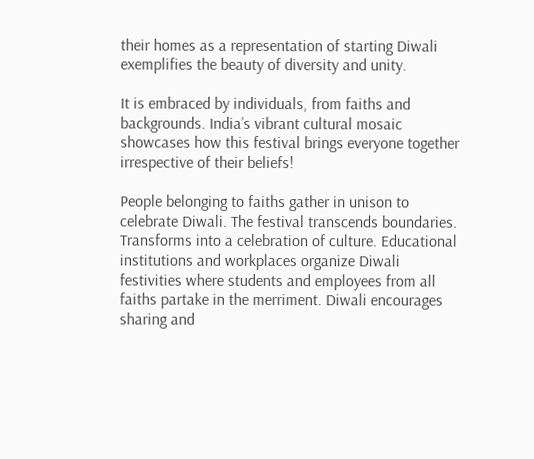their homes as a representation of starting Diwali exemplifies the beauty of diversity and unity.

It is embraced by individuals, from faiths and backgrounds. India’s vibrant cultural mosaic showcases how this festival brings everyone together irrespective of their beliefs!

People belonging to faiths gather in unison to celebrate Diwali. The festival transcends boundaries. Transforms into a celebration of culture. Educational institutions and workplaces organize Diwali festivities where students and employees from all faiths partake in the merriment. Diwali encourages sharing and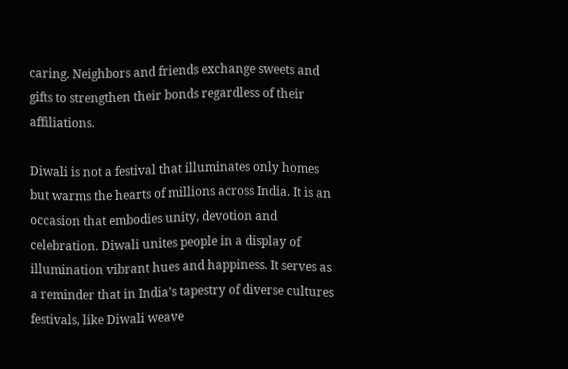caring. Neighbors and friends exchange sweets and gifts to strengthen their bonds regardless of their affiliations.

Diwali is not a festival that illuminates only homes but warms the hearts of millions across India. It is an occasion that embodies unity, devotion and celebration. Diwali unites people in a display of illumination vibrant hues and happiness. It serves as a reminder that in India’s tapestry of diverse cultures festivals, like Diwali weave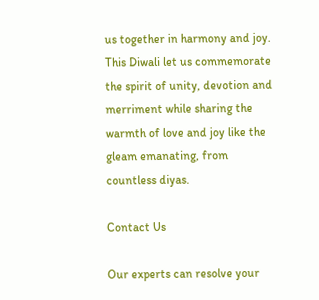us together in harmony and joy. This Diwali let us commemorate the spirit of unity, devotion and merriment while sharing the warmth of love and joy like the gleam emanating, from countless diyas.

Contact Us

Our experts can resolve your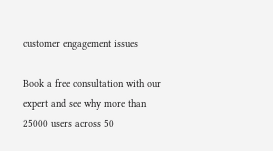customer engagement issues

Book a free consultation with our expert and see why more than 25000 users across 50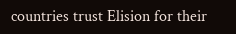countries trust Elision for their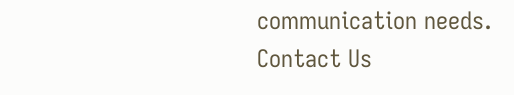communication needs.
Contact Us